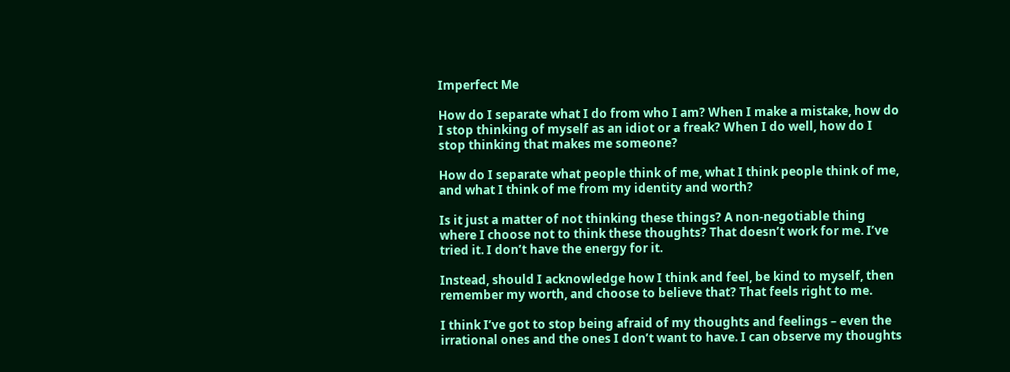Imperfect Me

How do I separate what I do from who I am? When I make a mistake, how do I stop thinking of myself as an idiot or a freak? When I do well, how do I stop thinking that makes me someone?

How do I separate what people think of me, what I think people think of me, and what I think of me from my identity and worth?

Is it just a matter of not thinking these things? A non-negotiable thing where I choose not to think these thoughts? That doesn’t work for me. I’ve tried it. I don’t have the energy for it.

Instead, should I acknowledge how I think and feel, be kind to myself, then remember my worth, and choose to believe that? That feels right to me.

I think I’ve got to stop being afraid of my thoughts and feelings – even the irrational ones and the ones I don’t want to have. I can observe my thoughts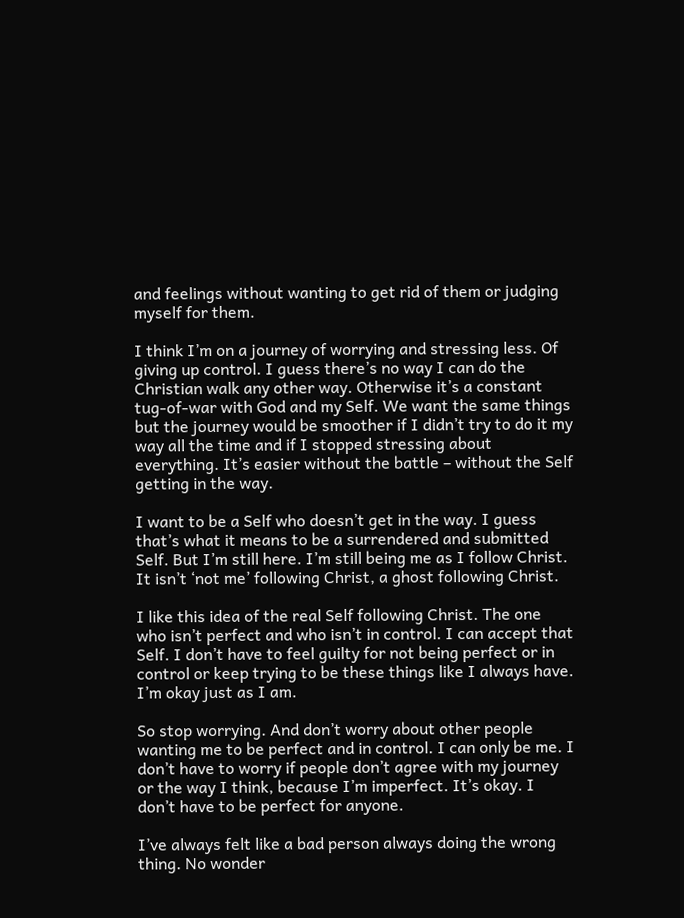and feelings without wanting to get rid of them or judging myself for them.

I think I’m on a journey of worrying and stressing less. Of giving up control. I guess there’s no way I can do the Christian walk any other way. Otherwise it’s a constant tug-of-war with God and my Self. We want the same things but the journey would be smoother if I didn’t try to do it my way all the time and if I stopped stressing about everything. It’s easier without the battle – without the Self getting in the way.

I want to be a Self who doesn’t get in the way. I guess that’s what it means to be a surrendered and submitted Self. But I’m still here. I’m still being me as I follow Christ. It isn’t ‘not me’ following Christ, a ghost following Christ.

I like this idea of the real Self following Christ. The one who isn’t perfect and who isn’t in control. I can accept that Self. I don’t have to feel guilty for not being perfect or in control or keep trying to be these things like I always have. I’m okay just as I am.

So stop worrying. And don’t worry about other people wanting me to be perfect and in control. I can only be me. I don’t have to worry if people don’t agree with my journey or the way I think, because I’m imperfect. It’s okay. I don’t have to be perfect for anyone.

I’ve always felt like a bad person always doing the wrong thing. No wonder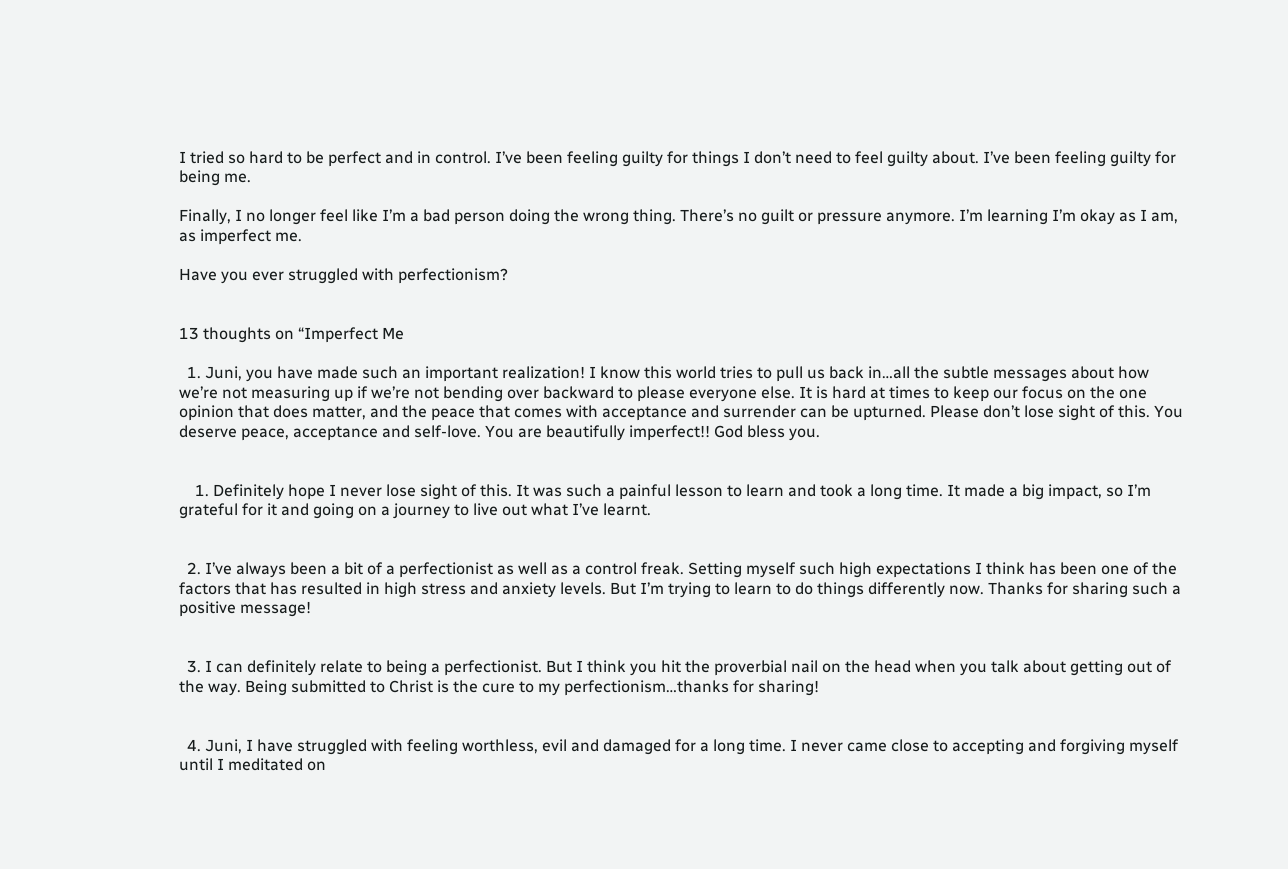I tried so hard to be perfect and in control. I’ve been feeling guilty for things I don’t need to feel guilty about. I’ve been feeling guilty for being me.

Finally, I no longer feel like I’m a bad person doing the wrong thing. There’s no guilt or pressure anymore. I’m learning I’m okay as I am, as imperfect me.

Have you ever struggled with perfectionism?


13 thoughts on “Imperfect Me

  1. Juni, you have made such an important realization! I know this world tries to pull us back in…all the subtle messages about how we’re not measuring up if we’re not bending over backward to please everyone else. It is hard at times to keep our focus on the one opinion that does matter, and the peace that comes with acceptance and surrender can be upturned. Please don’t lose sight of this. You deserve peace, acceptance and self-love. You are beautifully imperfect!! God bless you.


    1. Definitely hope I never lose sight of this. It was such a painful lesson to learn and took a long time. It made a big impact, so I’m grateful for it and going on a journey to live out what I’ve learnt.


  2. I’ve always been a bit of a perfectionist as well as a control freak. Setting myself such high expectations I think has been one of the factors that has resulted in high stress and anxiety levels. But I’m trying to learn to do things differently now. Thanks for sharing such a positive message!


  3. I can definitely relate to being a perfectionist. But I think you hit the proverbial nail on the head when you talk about getting out of the way. Being submitted to Christ is the cure to my perfectionism…thanks for sharing!


  4. Juni, I have struggled with feeling worthless, evil and damaged for a long time. I never came close to accepting and forgiving myself until I meditated on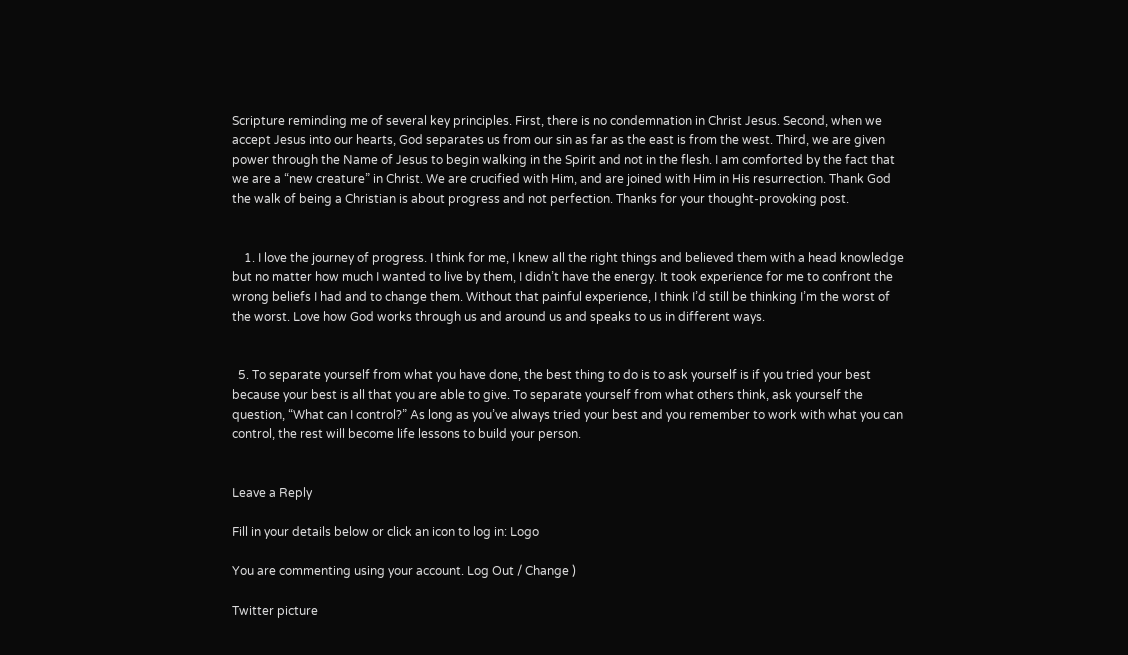Scripture reminding me of several key principles. First, there is no condemnation in Christ Jesus. Second, when we accept Jesus into our hearts, God separates us from our sin as far as the east is from the west. Third, we are given power through the Name of Jesus to begin walking in the Spirit and not in the flesh. I am comforted by the fact that we are a “new creature” in Christ. We are crucified with Him, and are joined with Him in His resurrection. Thank God the walk of being a Christian is about progress and not perfection. Thanks for your thought-provoking post.


    1. I love the journey of progress. I think for me, I knew all the right things and believed them with a head knowledge but no matter how much I wanted to live by them, I didn’t have the energy. It took experience for me to confront the wrong beliefs I had and to change them. Without that painful experience, I think I’d still be thinking I’m the worst of the worst. Love how God works through us and around us and speaks to us in different ways.


  5. To separate yourself from what you have done, the best thing to do is to ask yourself is if you tried your best because your best is all that you are able to give. To separate yourself from what others think, ask yourself the question, “What can I control?” As long as you’ve always tried your best and you remember to work with what you can control, the rest will become life lessons to build your person.


Leave a Reply

Fill in your details below or click an icon to log in: Logo

You are commenting using your account. Log Out / Change )

Twitter picture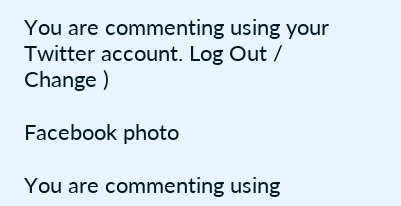You are commenting using your Twitter account. Log Out / Change )

Facebook photo

You are commenting using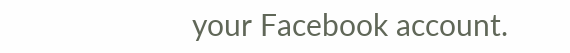your Facebook account.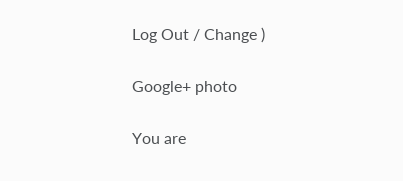Log Out / Change )

Google+ photo

You are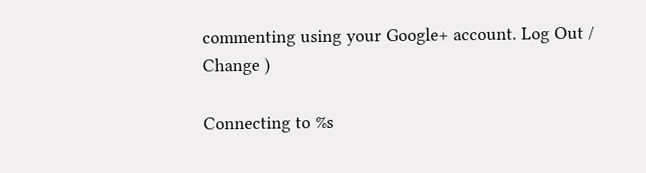commenting using your Google+ account. Log Out / Change )

Connecting to %s